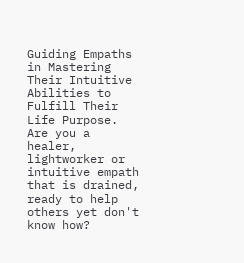Guiding Empaths in Mastering Their Intuitive Abilities to Fulfill Their Life Purpose.
Are you a healer, lightworker or intuitive empath that is drained, ready to help others yet don't know how?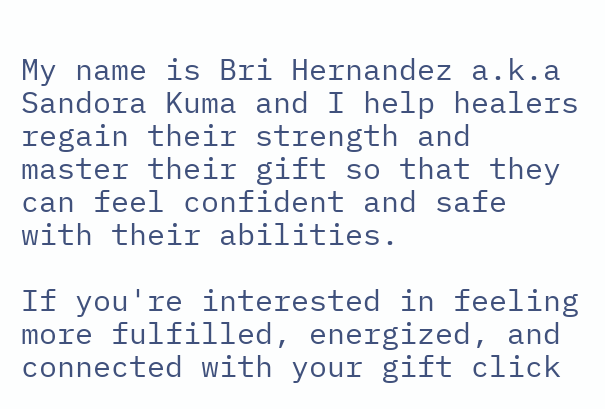My name is Bri Hernandez a.k.a Sandora Kuma and I help healers regain their strength and master their gift so that they can feel confident and safe with their abilities.

If you're interested in feeling more fulfilled, energized, and connected with your gift click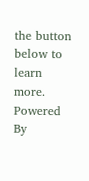the button below to learn more.
Powered By